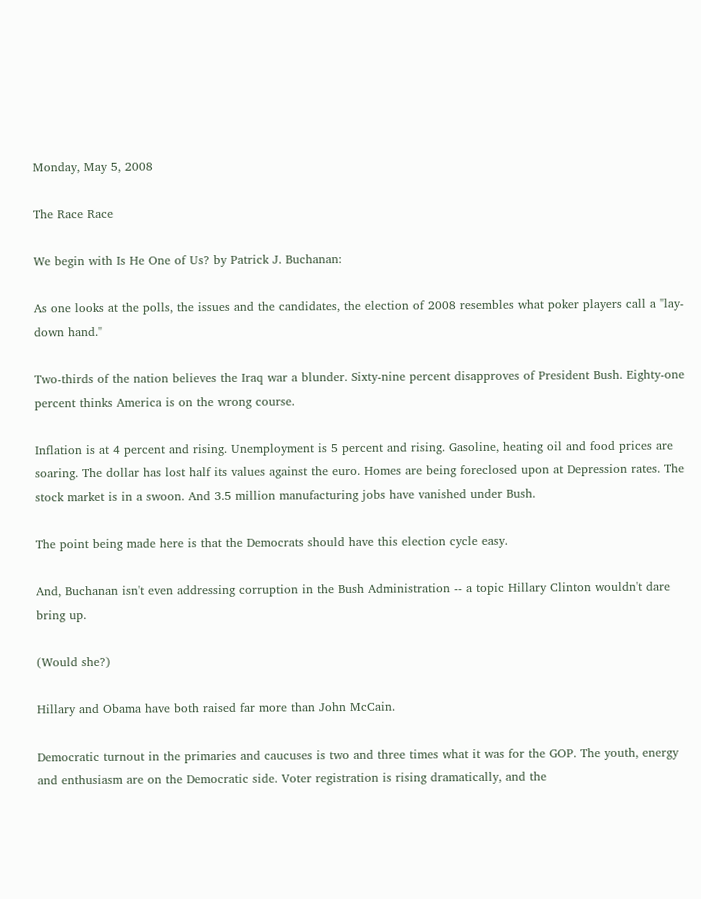Monday, May 5, 2008

The Race Race

We begin with Is He One of Us? by Patrick J. Buchanan:

As one looks at the polls, the issues and the candidates, the election of 2008 resembles what poker players call a "lay-down hand."

Two-thirds of the nation believes the Iraq war a blunder. Sixty-nine percent disapproves of President Bush. Eighty-one percent thinks America is on the wrong course.

Inflation is at 4 percent and rising. Unemployment is 5 percent and rising. Gasoline, heating oil and food prices are soaring. The dollar has lost half its values against the euro. Homes are being foreclosed upon at Depression rates. The stock market is in a swoon. And 3.5 million manufacturing jobs have vanished under Bush.

The point being made here is that the Democrats should have this election cycle easy.

And, Buchanan isn't even addressing corruption in the Bush Administration -- a topic Hillary Clinton wouldn't dare bring up.

(Would she?)

Hillary and Obama have both raised far more than John McCain.

Democratic turnout in the primaries and caucuses is two and three times what it was for the GOP. The youth, energy and enthusiasm are on the Democratic side. Voter registration is rising dramatically, and the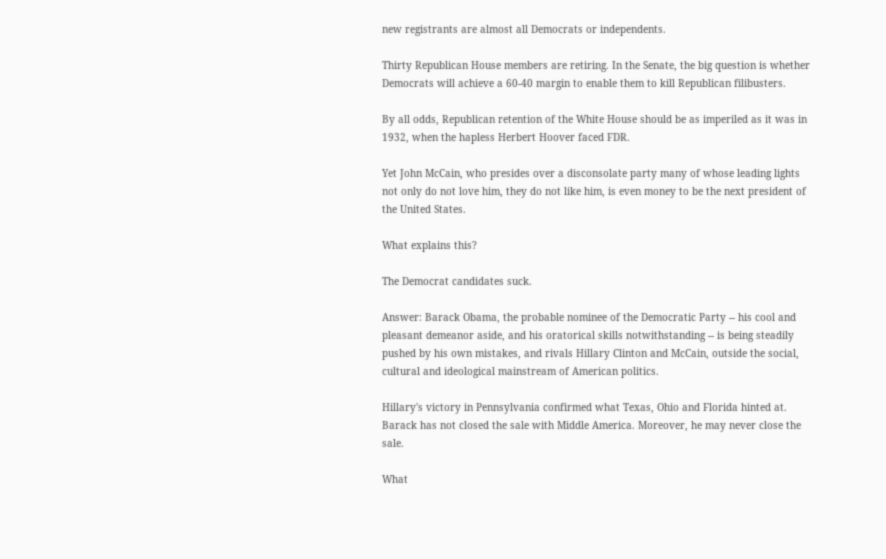new registrants are almost all Democrats or independents.

Thirty Republican House members are retiring. In the Senate, the big question is whether Democrats will achieve a 60-40 margin to enable them to kill Republican filibusters.

By all odds, Republican retention of the White House should be as imperiled as it was in 1932, when the hapless Herbert Hoover faced FDR.

Yet John McCain, who presides over a disconsolate party many of whose leading lights not only do not love him, they do not like him, is even money to be the next president of the United States.

What explains this?

The Democrat candidates suck.

Answer: Barack Obama, the probable nominee of the Democratic Party -- his cool and pleasant demeanor aside, and his oratorical skills notwithstanding -- is being steadily pushed by his own mistakes, and rivals Hillary Clinton and McCain, outside the social, cultural and ideological mainstream of American politics.

Hillary's victory in Pennsylvania confirmed what Texas, Ohio and Florida hinted at. Barack has not closed the sale with Middle America. Moreover, he may never close the sale.

What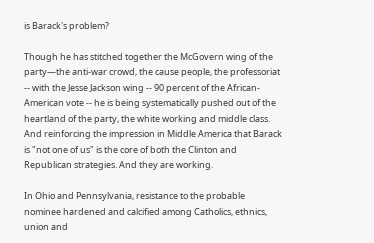is Barack's problem?

Though he has stitched together the McGovern wing of the party—the anti-war crowd, the cause people, the professoriat -- with the Jesse Jackson wing -- 90 percent of the African-American vote -- he is being systematically pushed out of the heartland of the party, the white working and middle class. And reinforcing the impression in Middle America that Barack is "not one of us" is the core of both the Clinton and Republican strategies. And they are working.

In Ohio and Pennsylvania, resistance to the probable nominee hardened and calcified among Catholics, ethnics, union and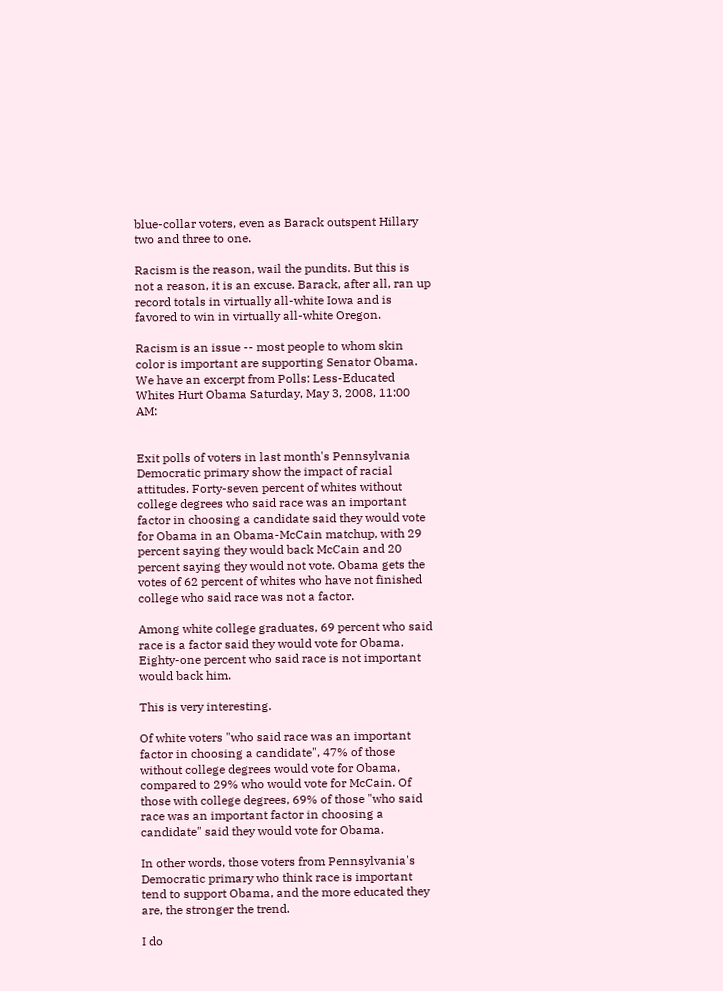blue-collar voters, even as Barack outspent Hillary two and three to one.

Racism is the reason, wail the pundits. But this is not a reason, it is an excuse. Barack, after all, ran up record totals in virtually all-white Iowa and is favored to win in virtually all-white Oregon.

Racism is an issue -- most people to whom skin color is important are supporting Senator Obama. We have an excerpt from Polls: Less-Educated Whites Hurt Obama Saturday, May 3, 2008, 11:00 AM:


Exit polls of voters in last month's Pennsylvania Democratic primary show the impact of racial attitudes. Forty-seven percent of whites without college degrees who said race was an important factor in choosing a candidate said they would vote for Obama in an Obama-McCain matchup, with 29 percent saying they would back McCain and 20 percent saying they would not vote. Obama gets the votes of 62 percent of whites who have not finished college who said race was not a factor.

Among white college graduates, 69 percent who said race is a factor said they would vote for Obama. Eighty-one percent who said race is not important would back him.

This is very interesting.

Of white voters "who said race was an important factor in choosing a candidate", 47% of those without college degrees would vote for Obama, compared to 29% who would vote for McCain. Of those with college degrees, 69% of those "who said race was an important factor in choosing a candidate" said they would vote for Obama.

In other words, those voters from Pennsylvania's Democratic primary who think race is important tend to support Obama, and the more educated they are, the stronger the trend.

I do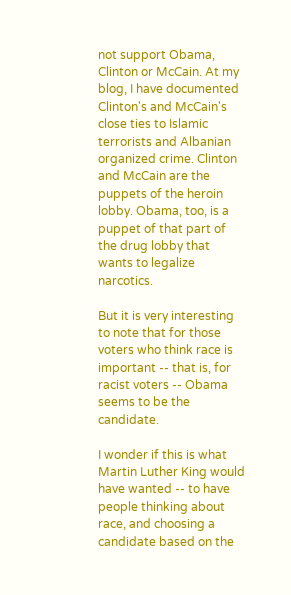not support Obama, Clinton or McCain. At my blog, I have documented Clinton's and McCain's close ties to Islamic terrorists and Albanian organized crime. Clinton and McCain are the puppets of the heroin lobby. Obama, too, is a puppet of that part of the drug lobby that wants to legalize narcotics.

But it is very interesting to note that for those voters who think race is important -- that is, for racist voters -- Obama seems to be the candidate.

I wonder if this is what Martin Luther King would have wanted -- to have people thinking about race, and choosing a candidate based on the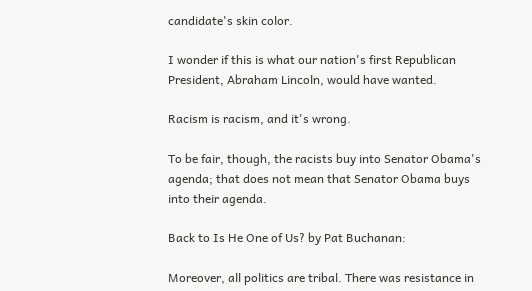candidate's skin color.

I wonder if this is what our nation's first Republican President, Abraham Lincoln, would have wanted.

Racism is racism, and it's wrong.

To be fair, though, the racists buy into Senator Obama's agenda; that does not mean that Senator Obama buys into their agenda.

Back to Is He One of Us? by Pat Buchanan:

Moreover, all politics are tribal. There was resistance in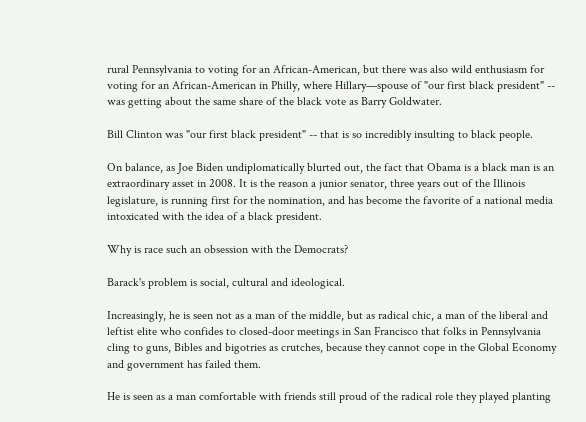rural Pennsylvania to voting for an African-American, but there was also wild enthusiasm for voting for an African-American in Philly, where Hillary—spouse of "our first black president" -- was getting about the same share of the black vote as Barry Goldwater.

Bill Clinton was "our first black president" -- that is so incredibly insulting to black people.

On balance, as Joe Biden undiplomatically blurted out, the fact that Obama is a black man is an extraordinary asset in 2008. It is the reason a junior senator, three years out of the Illinois legislature, is running first for the nomination, and has become the favorite of a national media intoxicated with the idea of a black president.

Why is race such an obsession with the Democrats?

Barack's problem is social, cultural and ideological.

Increasingly, he is seen not as a man of the middle, but as radical chic, a man of the liberal and leftist elite who confides to closed-door meetings in San Francisco that folks in Pennsylvania cling to guns, Bibles and bigotries as crutches, because they cannot cope in the Global Economy and government has failed them.

He is seen as a man comfortable with friends still proud of the radical role they played planting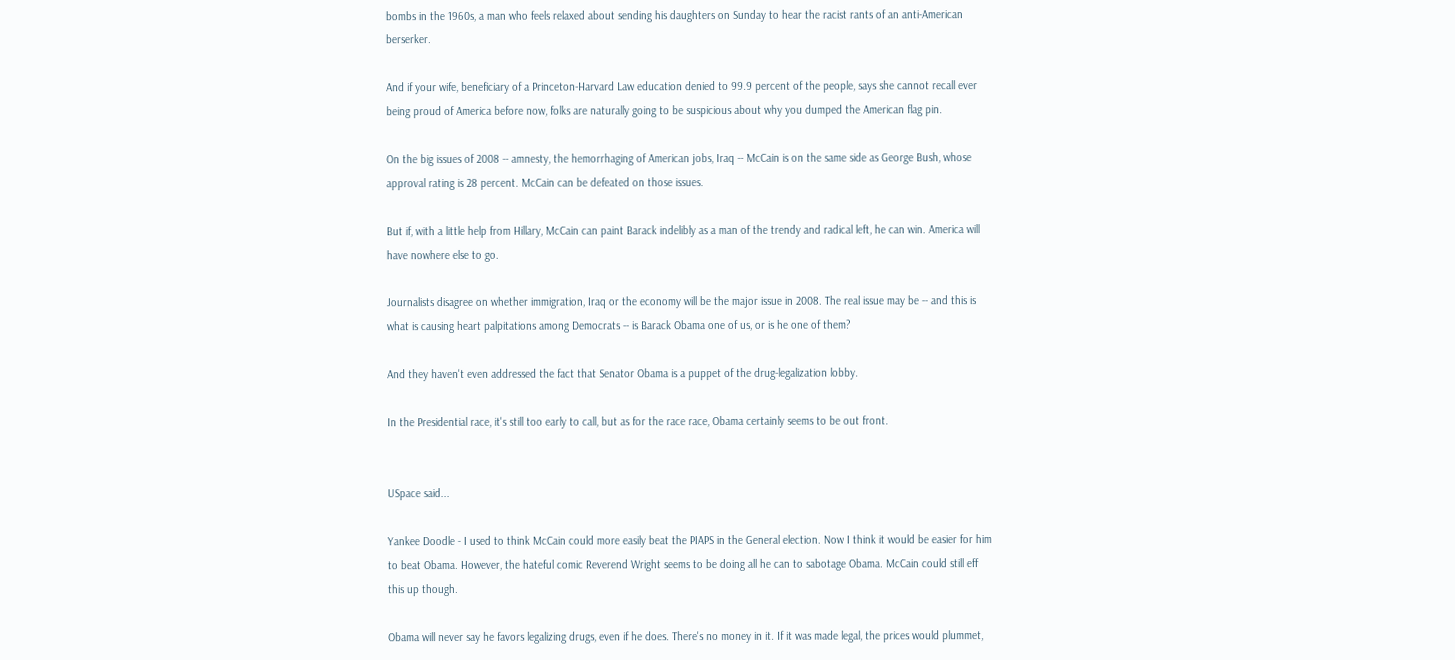bombs in the 1960s, a man who feels relaxed about sending his daughters on Sunday to hear the racist rants of an anti-American berserker.

And if your wife, beneficiary of a Princeton-Harvard Law education denied to 99.9 percent of the people, says she cannot recall ever being proud of America before now, folks are naturally going to be suspicious about why you dumped the American flag pin.

On the big issues of 2008 -- amnesty, the hemorrhaging of American jobs, Iraq -- McCain is on the same side as George Bush, whose approval rating is 28 percent. McCain can be defeated on those issues.

But if, with a little help from Hillary, McCain can paint Barack indelibly as a man of the trendy and radical left, he can win. America will have nowhere else to go.

Journalists disagree on whether immigration, Iraq or the economy will be the major issue in 2008. The real issue may be -- and this is what is causing heart palpitations among Democrats -- is Barack Obama one of us, or is he one of them?

And they haven't even addressed the fact that Senator Obama is a puppet of the drug-legalization lobby.

In the Presidential race, it's still too early to call, but as for the race race, Obama certainly seems to be out front.


USpace said...

Yankee Doodle - I used to think McCain could more easily beat the PIAPS in the General election. Now I think it would be easier for him to beat Obama. However, the hateful comic Reverend Wright seems to be doing all he can to sabotage Obama. McCain could still eff this up though.

Obama will never say he favors legalizing drugs, even if he does. There's no money in it. If it was made legal, the prices would plummet,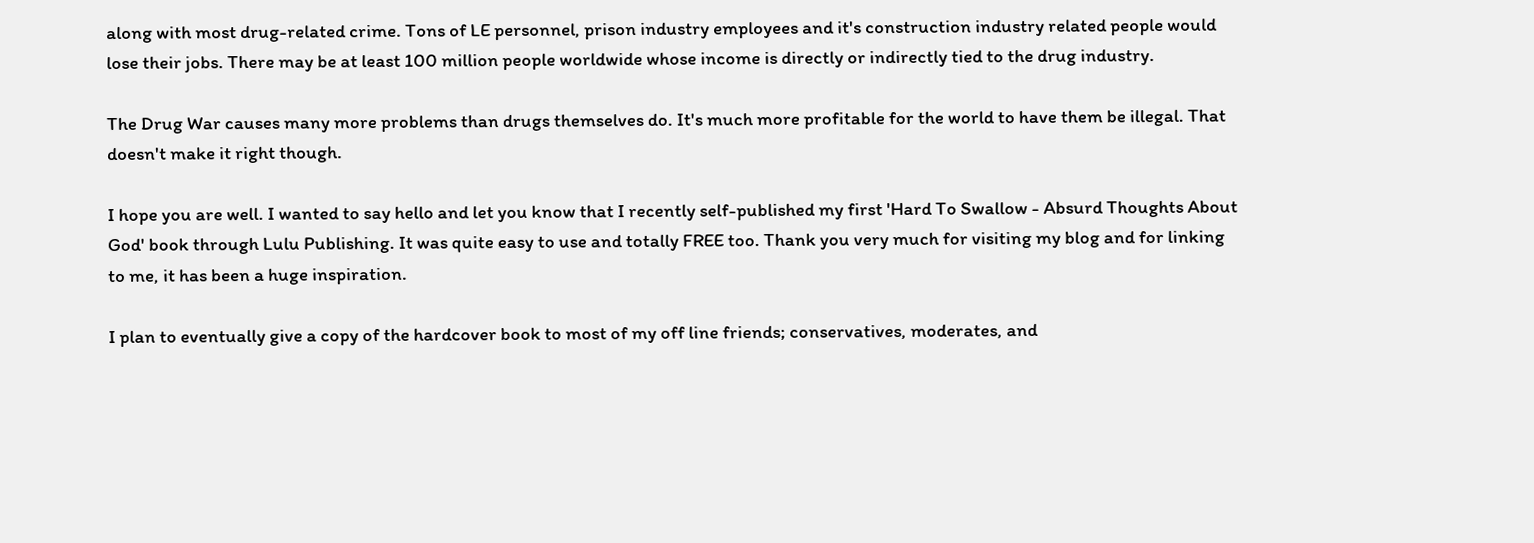along with most drug-related crime. Tons of LE personnel, prison industry employees and it's construction industry related people would lose their jobs. There may be at least 100 million people worldwide whose income is directly or indirectly tied to the drug industry.

The Drug War causes many more problems than drugs themselves do. It's much more profitable for the world to have them be illegal. That doesn't make it right though.

I hope you are well. I wanted to say hello and let you know that I recently self-published my first 'Hard To Swallow - Absurd Thoughts About God' book through Lulu Publishing. It was quite easy to use and totally FREE too. Thank you very much for visiting my blog and for linking to me, it has been a huge inspiration.

I plan to eventually give a copy of the hardcover book to most of my off line friends; conservatives, moderates, and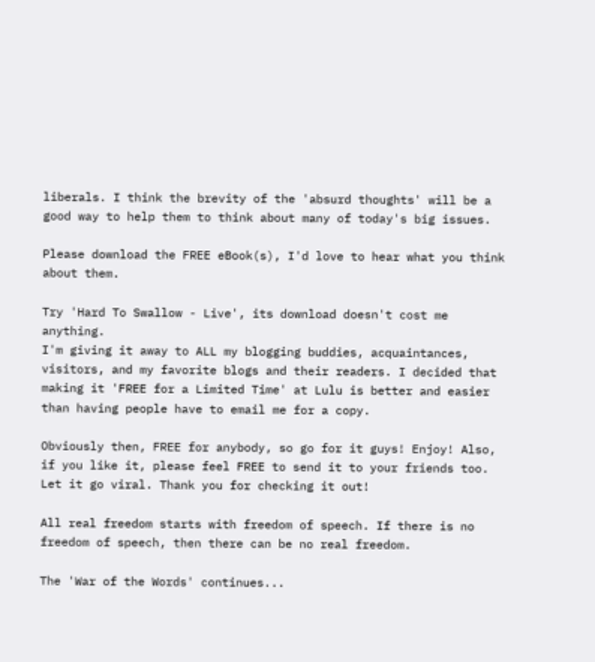liberals. I think the brevity of the 'absurd thoughts' will be a good way to help them to think about many of today's big issues.

Please download the FREE eBook(s), I'd love to hear what you think about them.

Try 'Hard To Swallow - Live', its download doesn't cost me anything.
I'm giving it away to ALL my blogging buddies, acquaintances, visitors, and my favorite blogs and their readers. I decided that making it 'FREE for a Limited Time' at Lulu is better and easier than having people have to email me for a copy.

Obviously then, FREE for anybody, so go for it guys! Enjoy! Also, if you like it, please feel FREE to send it to your friends too. Let it go viral. Thank you for checking it out!

All real freedom starts with freedom of speech. If there is no freedom of speech, then there can be no real freedom.

The 'War of the Words' continues...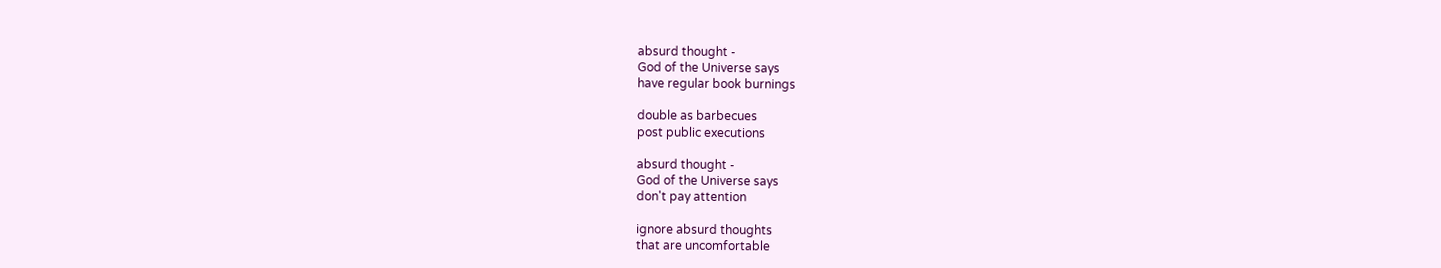absurd thought -
God of the Universe says
have regular book burnings

double as barbecues
post public executions

absurd thought -
God of the Universe says
don't pay attention

ignore absurd thoughts
that are uncomfortable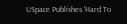USpace Publishes 'Hard To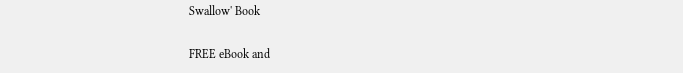Swallow' Book

FREE eBook and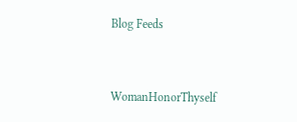Blog Feeds


WomanHonorThyself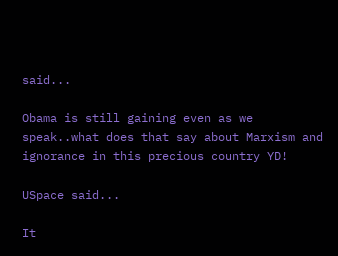said...

Obama is still gaining even as we speak..what does that say about Marxism and ignorance in this precious country YD!

USpace said...

It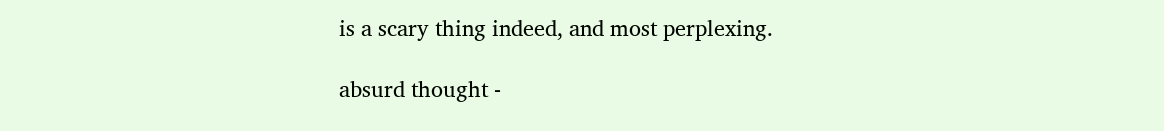is a scary thing indeed, and most perplexing.

absurd thought -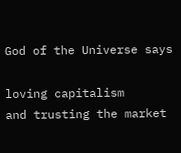God of the Universe says

loving capitalism
and trusting the market